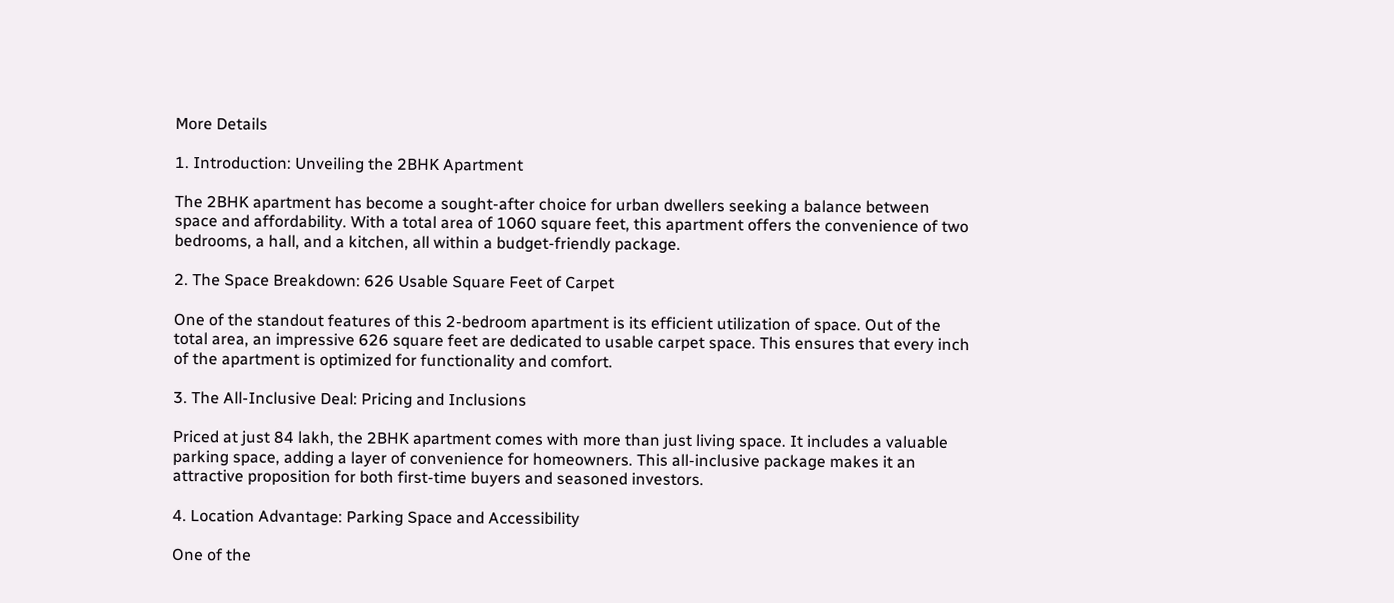More Details

1. Introduction: Unveiling the 2BHK Apartment

The 2BHK apartment has become a sought-after choice for urban dwellers seeking a balance between space and affordability. With a total area of 1060 square feet, this apartment offers the convenience of two bedrooms, a hall, and a kitchen, all within a budget-friendly package.

2. The Space Breakdown: 626 Usable Square Feet of Carpet

One of the standout features of this 2-bedroom apartment is its efficient utilization of space. Out of the total area, an impressive 626 square feet are dedicated to usable carpet space. This ensures that every inch of the apartment is optimized for functionality and comfort.

3. The All-Inclusive Deal: Pricing and Inclusions

Priced at just 84 lakh, the 2BHK apartment comes with more than just living space. It includes a valuable parking space, adding a layer of convenience for homeowners. This all-inclusive package makes it an attractive proposition for both first-time buyers and seasoned investors.

4. Location Advantage: Parking Space and Accessibility

One of the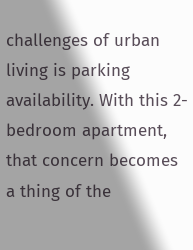challenges of urban living is parking availability. With this 2-bedroom apartment, that concern becomes a thing of the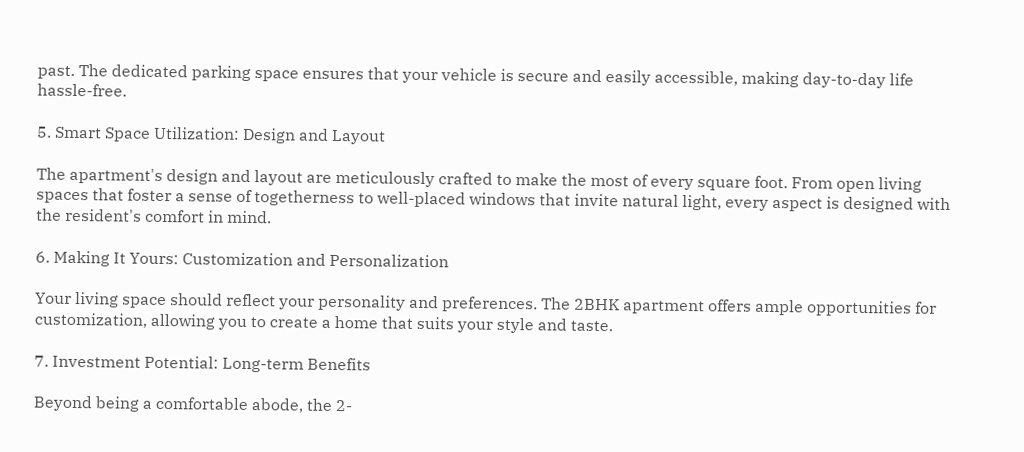past. The dedicated parking space ensures that your vehicle is secure and easily accessible, making day-to-day life hassle-free.

5. Smart Space Utilization: Design and Layout

The apartment's design and layout are meticulously crafted to make the most of every square foot. From open living spaces that foster a sense of togetherness to well-placed windows that invite natural light, every aspect is designed with the resident's comfort in mind.

6. Making It Yours: Customization and Personalization

Your living space should reflect your personality and preferences. The 2BHK apartment offers ample opportunities for customization, allowing you to create a home that suits your style and taste.

7. Investment Potential: Long-term Benefits

Beyond being a comfortable abode, the 2-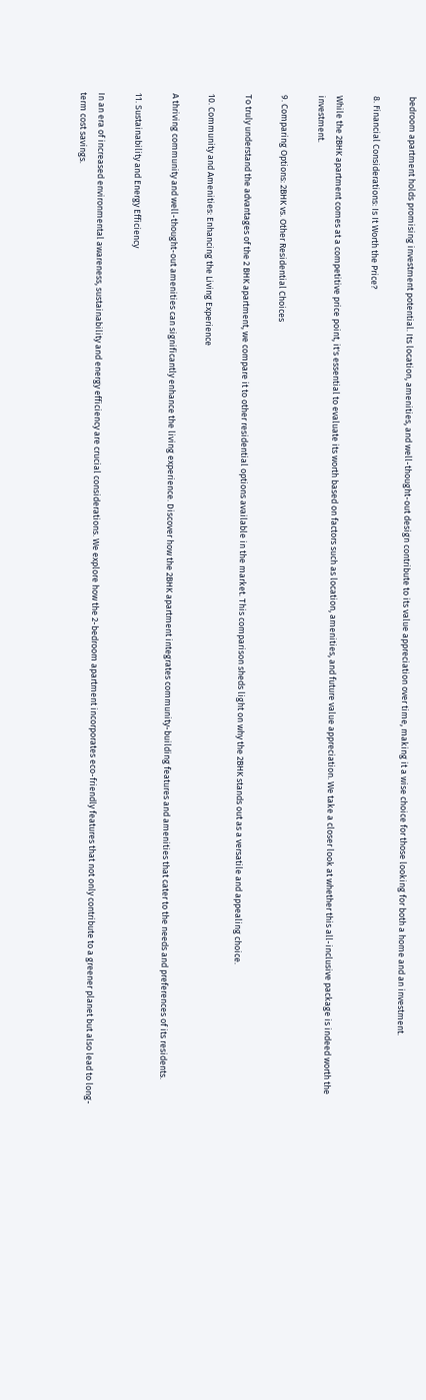bedroom apartment holds promising investment potential. Its location, amenities, and well-thought-out design contribute to its value appreciation over time, making it a wise choice for those looking for both a home and an investment.

8. Financial Considerations: Is It Worth the Price?

While the 2BHK apartment comes at a competitive price point, it's essential to evaluate its worth based on factors such as location, amenities, and future value appreciation. We take a closer look at whether this all-inclusive package is indeed worth the investment.

9. Comparing Options: 2BHK vs. Other Residential Choices

To truly understand the advantages of the 2 BHK apartment, we compare it to other residential options available in the market. This comparison sheds light on why the 2BHK stands out as a versatile and appealing choice.

10. Community and Amenities: Enhancing the Living Experience

A thriving community and well-thought-out amenities can significantly enhance the living experience. Discover how the 2BHK apartment integrates community-building features and amenities that cater to the needs and preferences of its residents.

11. Sustainability and Energy Efficiency

In an era of increased environmental awareness, sustainability and energy efficiency are crucial considerations. We explore how the 2-bedroom apartment incorporates eco-friendly features that not only contribute to a greener planet but also lead to long-term cost savings.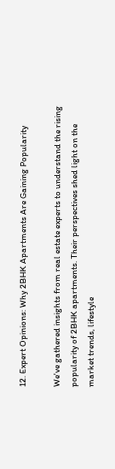12. Expert Opinions: Why 2BHK Apartments Are Gaining Popularity

We've gathered insights from real estate experts to understand the rising popularity of 2BHK apartments. Their perspectives shed light on the market trends, lifestyle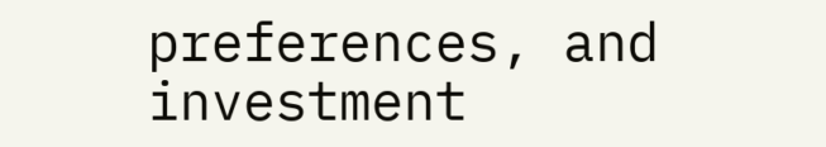preferences, and investment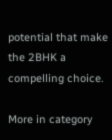potential that make the 2BHK a compelling choice.

More in category